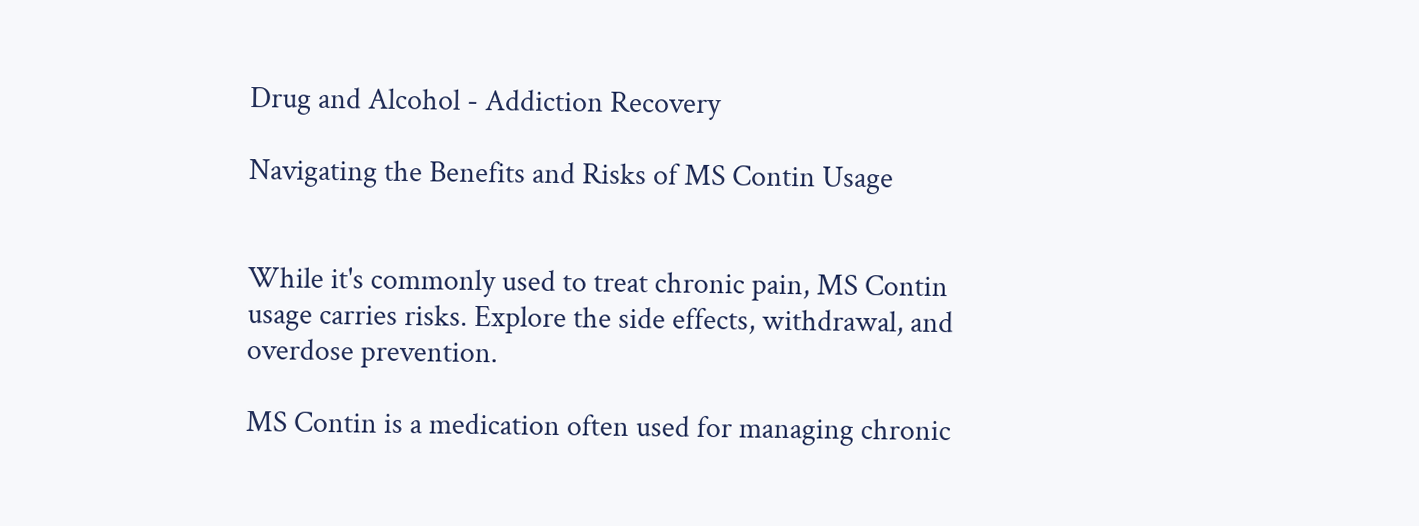Drug and Alcohol - Addiction Recovery

Navigating the Benefits and Risks of MS Contin Usage


While it's commonly used to treat chronic pain, MS Contin usage carries risks. Explore the side effects, withdrawal, and overdose prevention.

MS Contin is a medication often used for managing chronic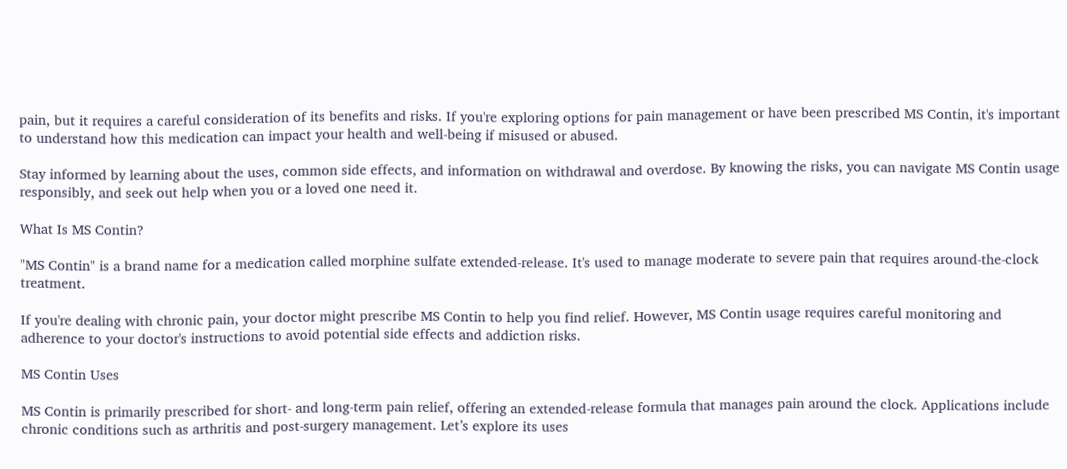pain, but it requires a careful consideration of its benefits and risks. If you're exploring options for pain management or have been prescribed MS Contin, it's important to understand how this medication can impact your health and well-being if misused or abused.

Stay informed by learning about the uses, common side effects, and information on withdrawal and overdose. By knowing the risks, you can navigate MS Contin usage responsibly, and seek out help when you or a loved one need it.

What Is MS Contin?

"MS Contin" is a brand name for a medication called morphine sulfate extended-release. It's used to manage moderate to severe pain that requires around-the-clock treatment.

If you're dealing with chronic pain, your doctor might prescribe MS Contin to help you find relief. However, MS Contin usage requires careful monitoring and adherence to your doctor's instructions to avoid potential side effects and addiction risks.

MS Contin Uses

MS Contin is primarily prescribed for short- and long-term pain relief, offering an extended-release formula that manages pain around the clock. Applications include chronic conditions such as arthritis and post-surgery management. Let’s explore its uses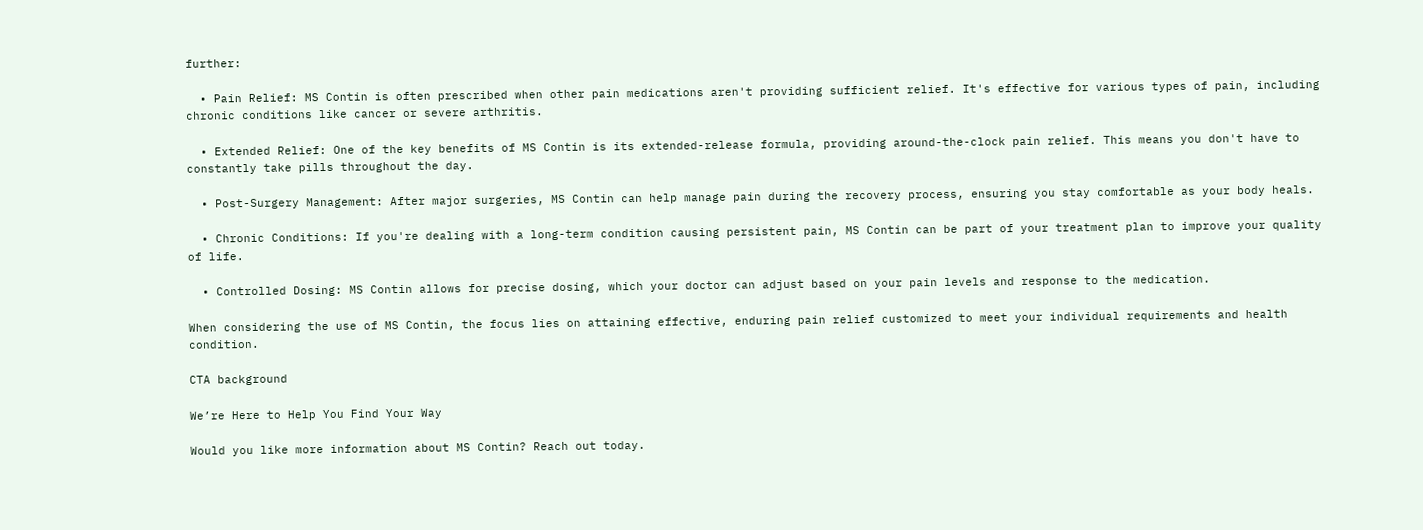further:

  • Pain Relief: MS Contin is often prescribed when other pain medications aren't providing sufficient relief. It's effective for various types of pain, including chronic conditions like cancer or severe arthritis.

  • Extended Relief: One of the key benefits of MS Contin is its extended-release formula, providing around-the-clock pain relief. This means you don't have to constantly take pills throughout the day.

  • Post-Surgery Management: After major surgeries, MS Contin can help manage pain during the recovery process, ensuring you stay comfortable as your body heals.

  • Chronic Conditions: If you're dealing with a long-term condition causing persistent pain, MS Contin can be part of your treatment plan to improve your quality of life.

  • Controlled Dosing: MS Contin allows for precise dosing, which your doctor can adjust based on your pain levels and response to the medication.

When considering the use of MS Contin, the focus lies on attaining effective, enduring pain relief customized to meet your individual requirements and health condition.

CTA background

We’re Here to Help You Find Your Way

Would you like more information about MS Contin? Reach out today.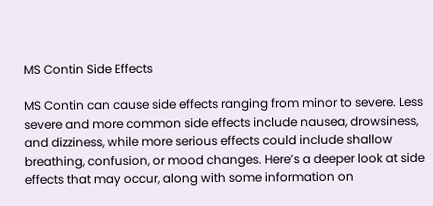MS Contin Side Effects

MS Contin can cause side effects ranging from minor to severe. Less severe and more common side effects include nausea, drowsiness, and dizziness, while more serious effects could include shallow breathing, confusion, or mood changes. Here’s a deeper look at side effects that may occur, along with some information on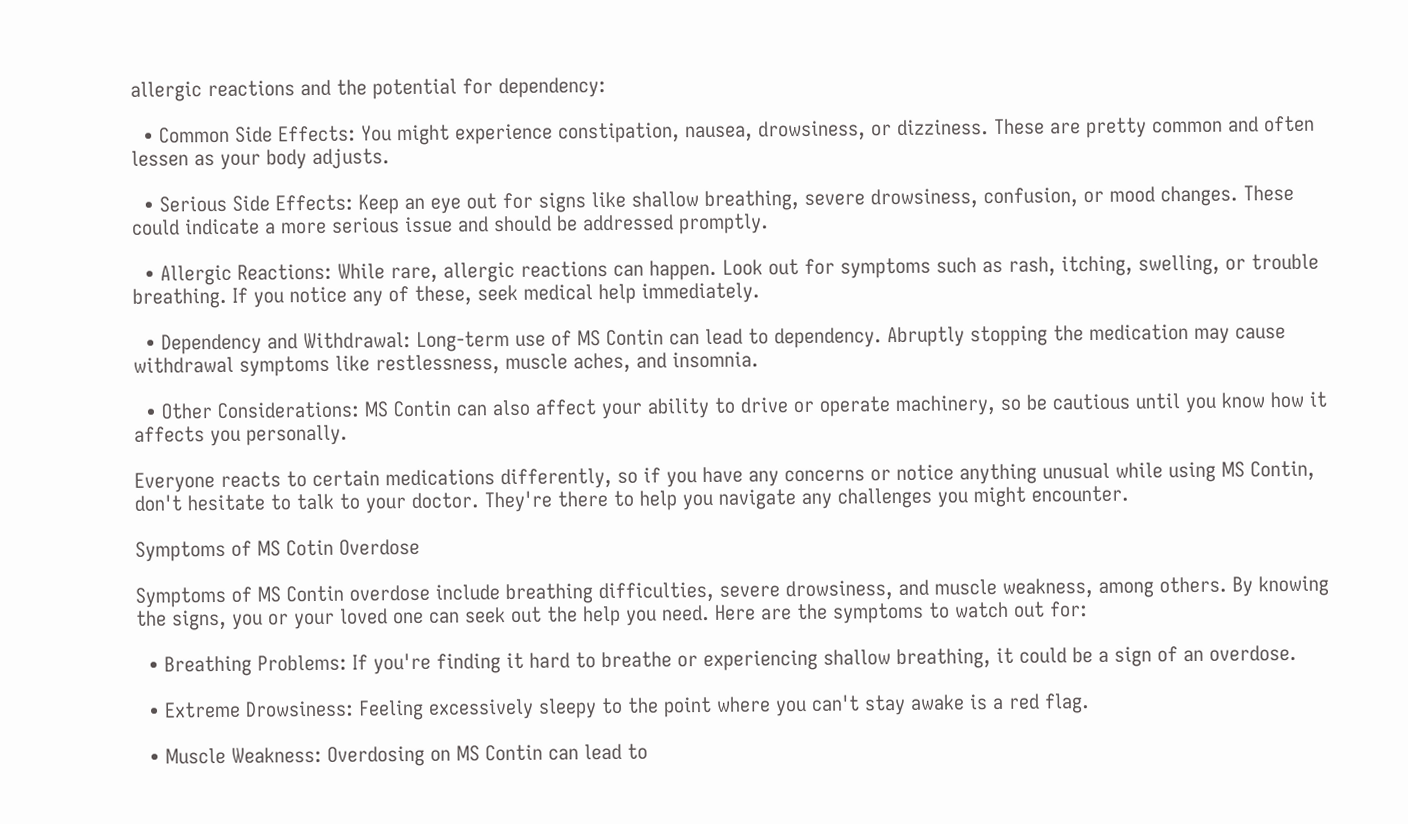allergic reactions and the potential for dependency:

  • Common Side Effects: You might experience constipation, nausea, drowsiness, or dizziness. These are pretty common and often lessen as your body adjusts.

  • Serious Side Effects: Keep an eye out for signs like shallow breathing, severe drowsiness, confusion, or mood changes. These could indicate a more serious issue and should be addressed promptly.

  • Allergic Reactions: While rare, allergic reactions can happen. Look out for symptoms such as rash, itching, swelling, or trouble breathing. If you notice any of these, seek medical help immediately.

  • Dependency and Withdrawal: Long-term use of MS Contin can lead to dependency. Abruptly stopping the medication may cause withdrawal symptoms like restlessness, muscle aches, and insomnia.

  • Other Considerations: MS Contin can also affect your ability to drive or operate machinery, so be cautious until you know how it affects you personally.

Everyone reacts to certain medications differently, so if you have any concerns or notice anything unusual while using MS Contin, don't hesitate to talk to your doctor. They're there to help you navigate any challenges you might encounter.

Symptoms of MS Cotin Overdose

Symptoms of MS Contin overdose include breathing difficulties, severe drowsiness, and muscle weakness, among others. By knowing the signs, you or your loved one can seek out the help you need. Here are the symptoms to watch out for:

  • Breathing Problems: If you're finding it hard to breathe or experiencing shallow breathing, it could be a sign of an overdose.

  • Extreme Drowsiness: Feeling excessively sleepy to the point where you can't stay awake is a red flag.

  • Muscle Weakness: Overdosing on MS Contin can lead to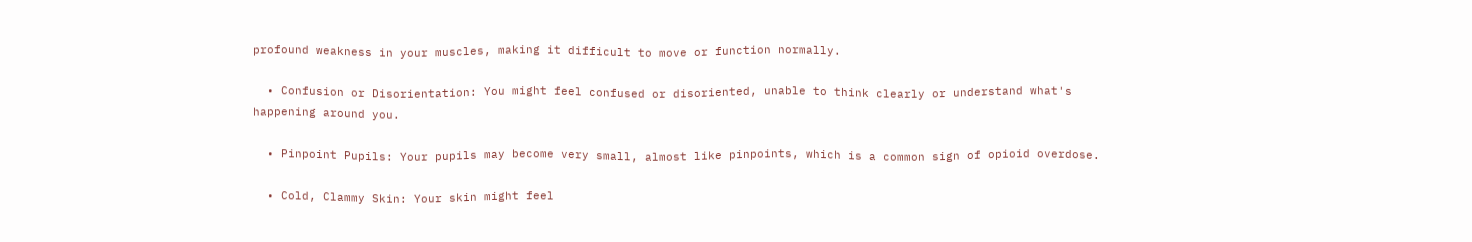profound weakness in your muscles, making it difficult to move or function normally.

  • Confusion or Disorientation: You might feel confused or disoriented, unable to think clearly or understand what's happening around you.

  • Pinpoint Pupils: Your pupils may become very small, almost like pinpoints, which is a common sign of opioid overdose.

  • Cold, Clammy Skin: Your skin might feel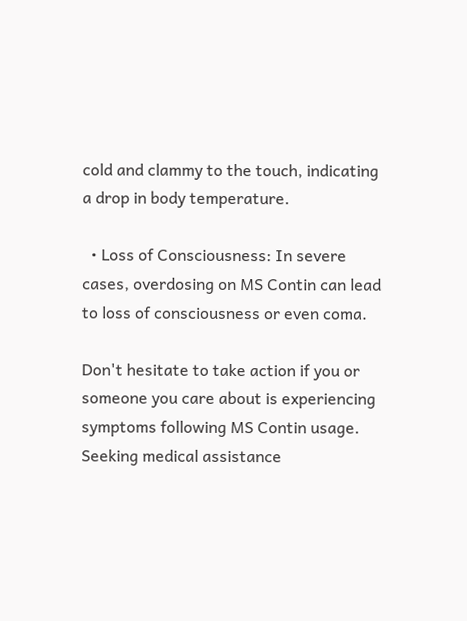cold and clammy to the touch, indicating a drop in body temperature.

  • Loss of Consciousness: In severe cases, overdosing on MS Contin can lead to loss of consciousness or even coma.

Don't hesitate to take action if you or someone you care about is experiencing symptoms following MS Contin usage. Seeking medical assistance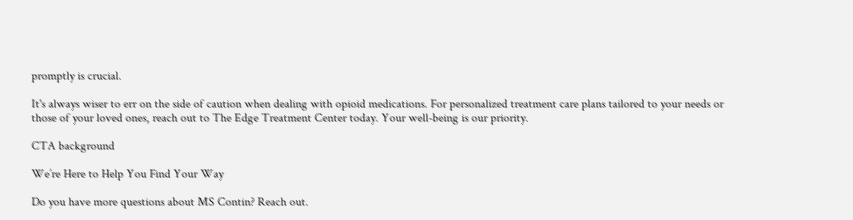promptly is crucial.

It's always wiser to err on the side of caution when dealing with opioid medications. For personalized treatment care plans tailored to your needs or those of your loved ones, reach out to The Edge Treatment Center today. Your well-being is our priority.

CTA background

We’re Here to Help You Find Your Way

Do you have more questions about MS Contin? Reach out.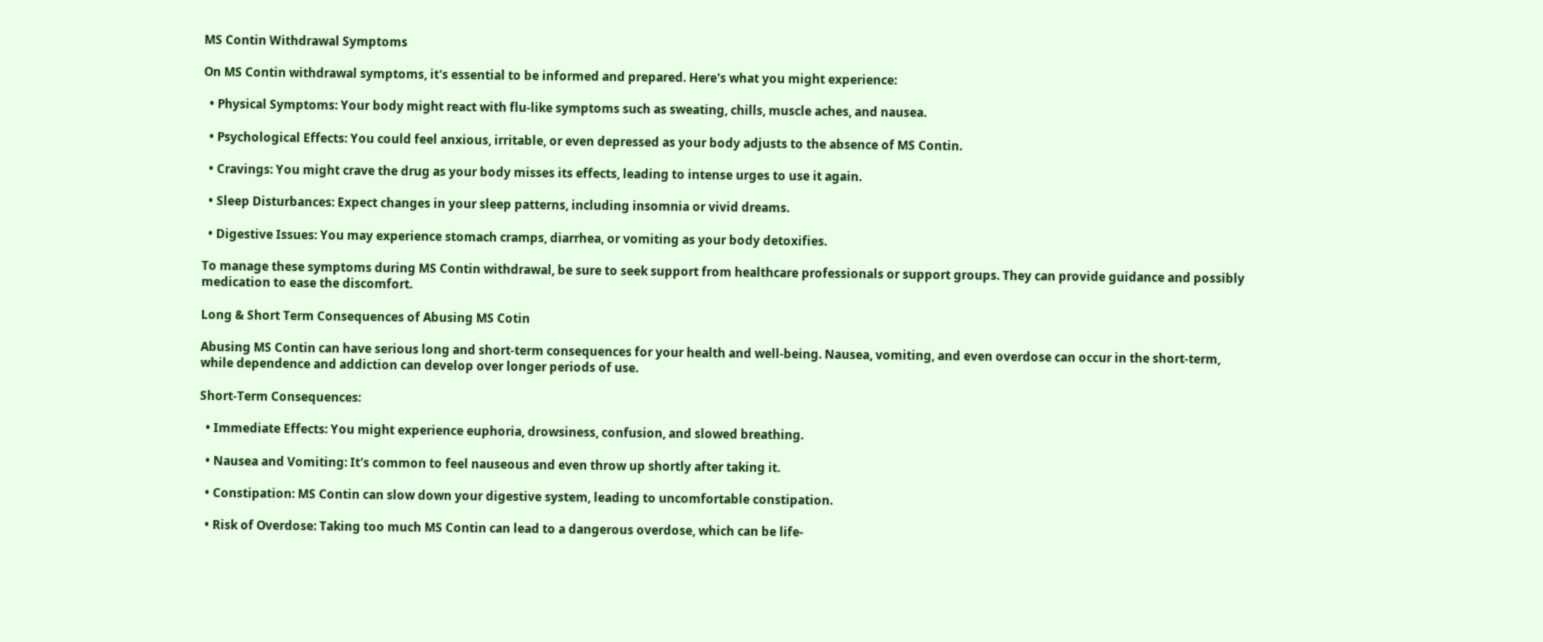MS Contin Withdrawal Symptoms

On MS Contin withdrawal symptoms, it's essential to be informed and prepared. Here's what you might experience:

  • Physical Symptoms: Your body might react with flu-like symptoms such as sweating, chills, muscle aches, and nausea.

  • Psychological Effects: You could feel anxious, irritable, or even depressed as your body adjusts to the absence of MS Contin.

  • Cravings: You might crave the drug as your body misses its effects, leading to intense urges to use it again.

  • Sleep Disturbances: Expect changes in your sleep patterns, including insomnia or vivid dreams.

  • Digestive Issues: You may experience stomach cramps, diarrhea, or vomiting as your body detoxifies.

To manage these symptoms during MS Contin withdrawal, be sure to seek support from healthcare professionals or support groups. They can provide guidance and possibly medication to ease the discomfort.

Long & Short Term Consequences of Abusing MS Cotin

Abusing MS Contin can have serious long and short-term consequences for your health and well-being. Nausea, vomiting, and even overdose can occur in the short-term, while dependence and addiction can develop over longer periods of use.

Short-Term Consequences:

  • Immediate Effects: You might experience euphoria, drowsiness, confusion, and slowed breathing.

  • Nausea and Vomiting: It's common to feel nauseous and even throw up shortly after taking it.

  • Constipation: MS Contin can slow down your digestive system, leading to uncomfortable constipation.

  • Risk of Overdose: Taking too much MS Contin can lead to a dangerous overdose, which can be life-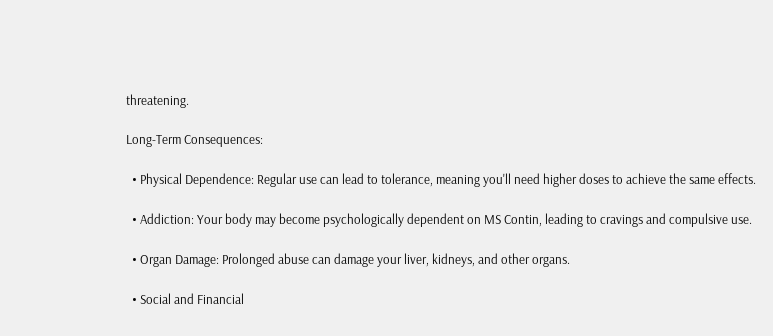threatening.

Long-Term Consequences:

  • Physical Dependence: Regular use can lead to tolerance, meaning you'll need higher doses to achieve the same effects.

  • Addiction: Your body may become psychologically dependent on MS Contin, leading to cravings and compulsive use.

  • Organ Damage: Prolonged abuse can damage your liver, kidneys, and other organs.

  • Social and Financial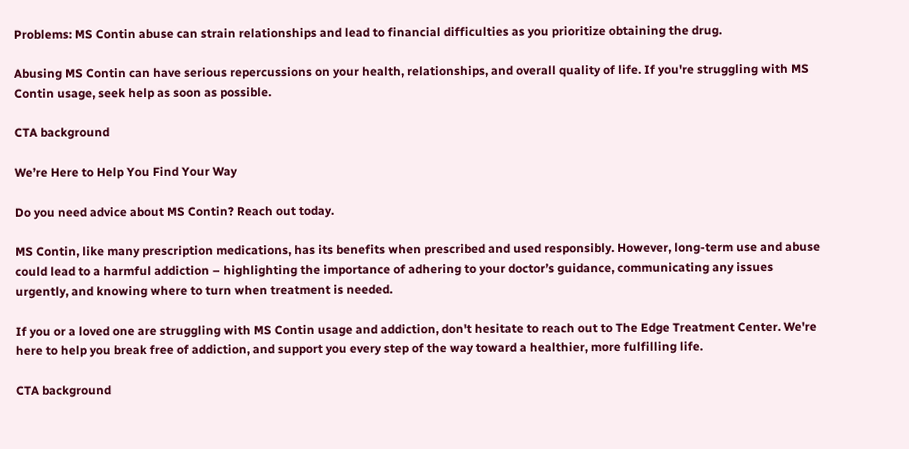Problems: MS Contin abuse can strain relationships and lead to financial difficulties as you prioritize obtaining the drug.

Abusing MS Contin can have serious repercussions on your health, relationships, and overall quality of life. If you're struggling with MS Contin usage, seek help as soon as possible.

CTA background

We’re Here to Help You Find Your Way

Do you need advice about MS Contin? Reach out today.

MS Contin, like many prescription medications, has its benefits when prescribed and used responsibly. However, long-term use and abuse could lead to a harmful addiction – highlighting the importance of adhering to your doctor’s guidance, communicating any issues urgently, and knowing where to turn when treatment is needed.

If you or a loved one are struggling with MS Contin usage and addiction, don't hesitate to reach out to The Edge Treatment Center. We're here to help you break free of addiction, and support you every step of the way toward a healthier, more fulfilling life.

CTA background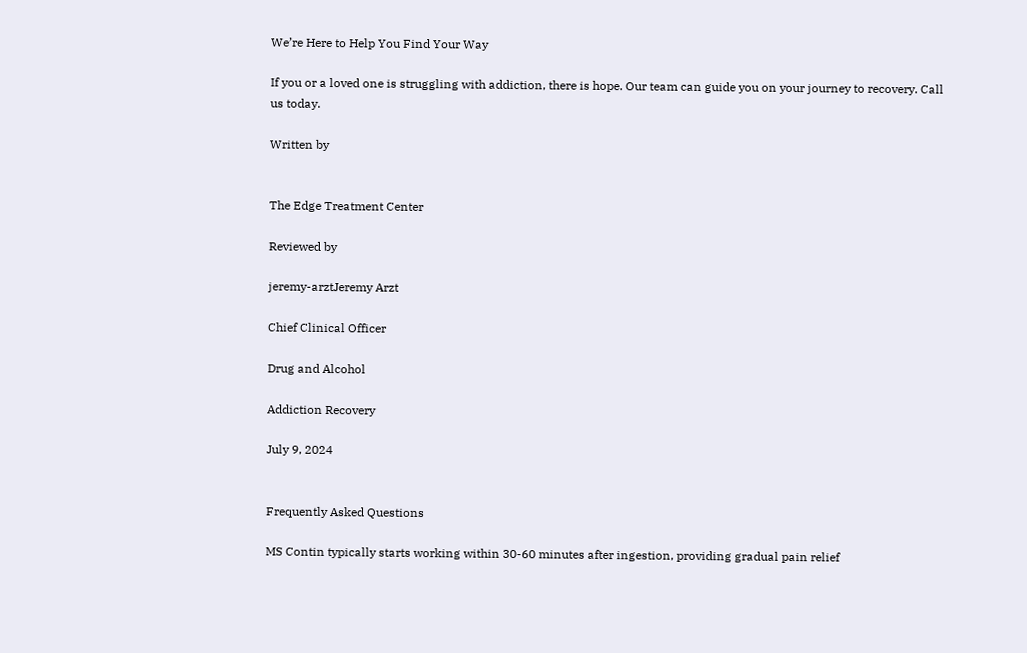We’re Here to Help You Find Your Way

If you or a loved one is struggling with addiction, there is hope. Our team can guide you on your journey to recovery. Call us today.

Written by


The Edge Treatment Center

Reviewed by

jeremy-arztJeremy Arzt

Chief Clinical Officer

Drug and Alcohol

Addiction Recovery

July 9, 2024


Frequently Asked Questions

MS Contin typically starts working within 30-60 minutes after ingestion, providing gradual pain relief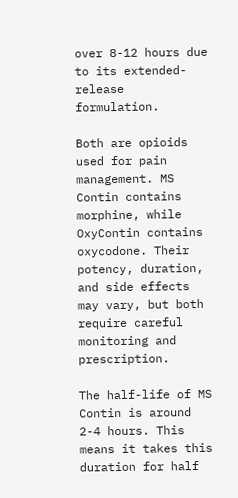over 8-12 hours due to its extended-release formulation.

Both are opioids used for pain management. MS Contin contains morphine, while OxyContin contains oxycodone. Their potency, duration, and side effects may vary, but both require careful monitoring and prescription.

The half-life of MS Contin is around 2-4 hours. This means it takes this duration for half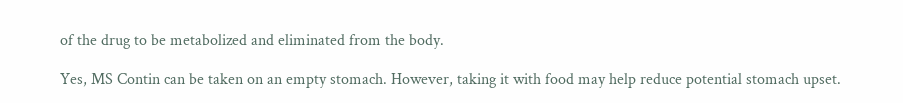of the drug to be metabolized and eliminated from the body.

Yes, MS Contin can be taken on an empty stomach. However, taking it with food may help reduce potential stomach upset.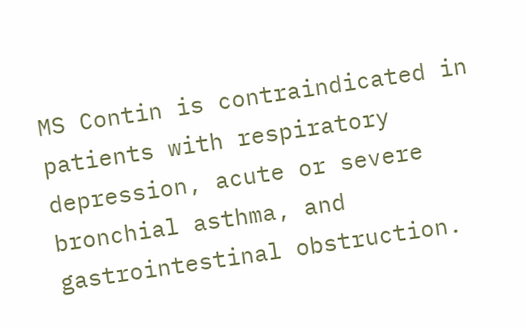MS Contin is contraindicated in patients with respiratory depression, acute or severe bronchial asthma, and gastrointestinal obstruction.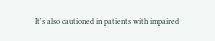It's also cautioned in patients with impaired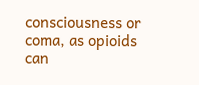consciousness or coma, as opioids can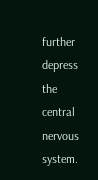further depress the central nervous system.